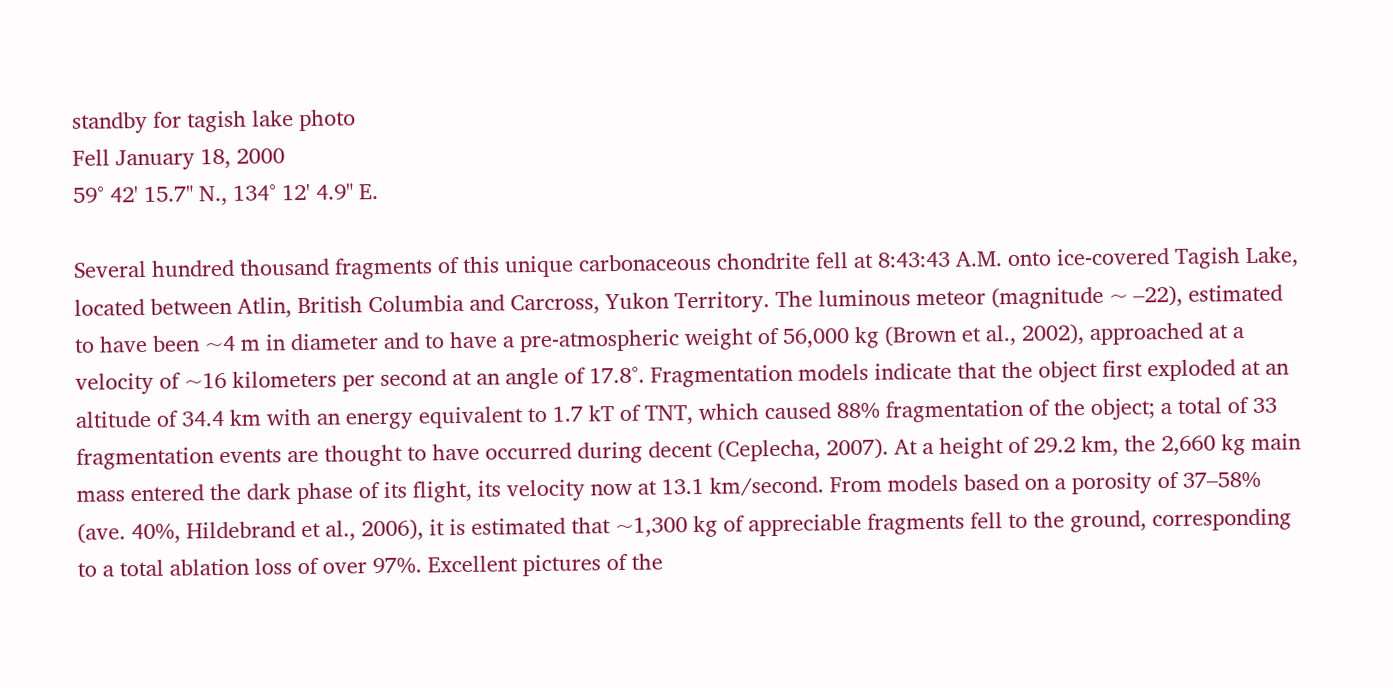standby for tagish lake photo
Fell January 18, 2000
59° 42' 15.7" N., 134° 12' 4.9" E.

Several hundred thousand fragments of this unique carbonaceous chondrite fell at 8:43:43 A.M. onto ice-covered Tagish Lake, located between Atlin, British Columbia and Carcross, Yukon Territory. The luminous meteor (magnitude ~ –22), estimated to have been ~4 m in diameter and to have a pre-atmospheric weight of 56,000 kg (Brown et al., 2002), approached at a velocity of ~16 kilometers per second at an angle of 17.8°. Fragmentation models indicate that the object first exploded at an altitude of 34.4 km with an energy equivalent to 1.7 kT of TNT, which caused 88% fragmentation of the object; a total of 33 fragmentation events are thought to have occurred during decent (Ceplecha, 2007). At a height of 29.2 km, the 2,660 kg main mass entered the dark phase of its flight, its velocity now at 13.1 km/second. From models based on a porosity of 37–58% (ave. 40%, Hildebrand et al., 2006), it is estimated that ~1,300 kg of appreciable fragments fell to the ground, corresponding to a total ablation loss of over 97%. Excellent pictures of the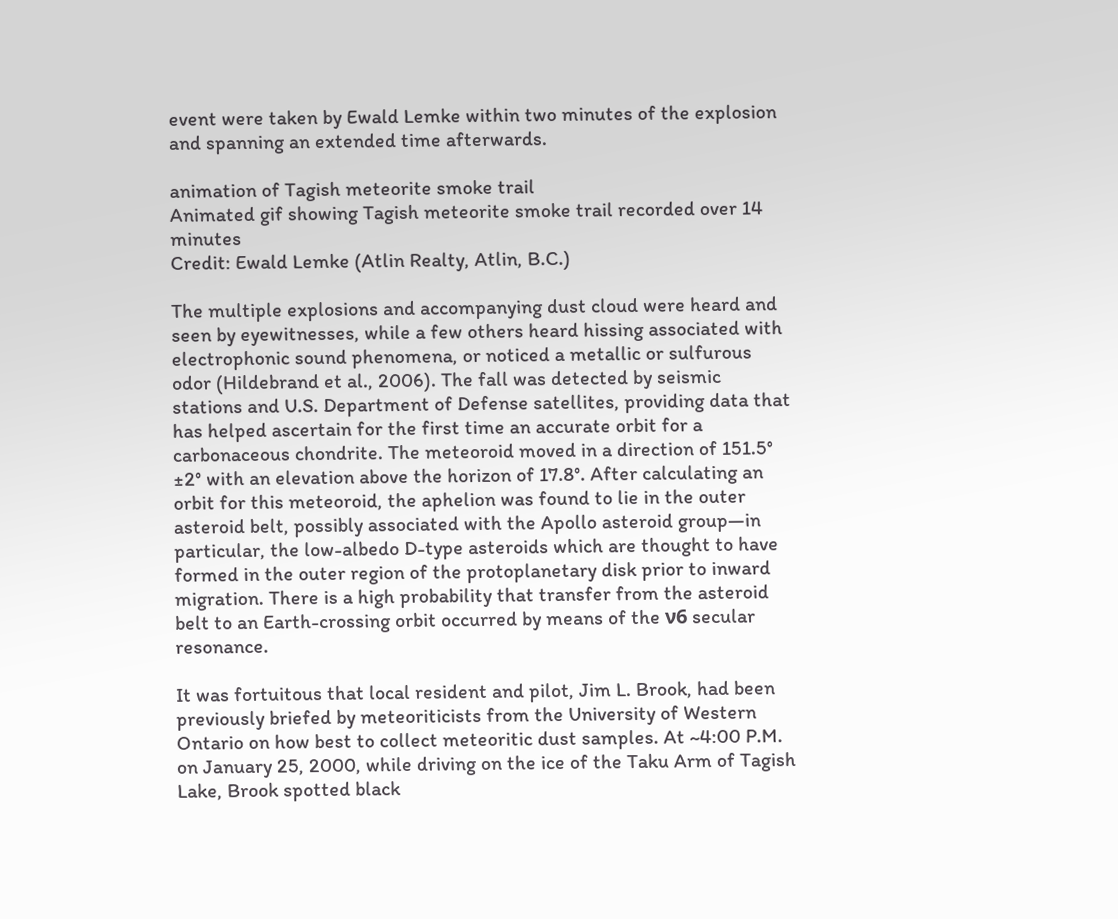event were taken by Ewald Lemke within two minutes of the explosion and spanning an extended time afterwards.

animation of Tagish meteorite smoke trail
Animated gif showing Tagish meteorite smoke trail recorded over 14 minutes
Credit: Ewald Lemke (Atlin Realty, Atlin, B.C.)

The multiple explosions and accompanying dust cloud were heard and seen by eyewitnesses, while a few others heard hissing associated with electrophonic sound phenomena, or noticed a metallic or sulfurous odor (Hildebrand et al., 2006). The fall was detected by seismic stations and U.S. Department of Defense satellites, providing data that has helped ascertain for the first time an accurate orbit for a carbonaceous chondrite. The meteoroid moved in a direction of 151.5° ±2° with an elevation above the horizon of 17.8°. After calculating an orbit for this meteoroid, the aphelion was found to lie in the outer asteroid belt, possibly associated with the Apollo asteroid group—in particular, the low-albedo D-type asteroids which are thought to have formed in the outer region of the protoplanetary disk prior to inward migration. There is a high probability that transfer from the asteroid belt to an Earth-crossing orbit occurred by means of the ν6 secular resonance.

It was fortuitous that local resident and pilot, Jim L. Brook, had been previously briefed by meteoriticists from the University of Western Ontario on how best to collect meteoritic dust samples. At ~4:00 P.M. on January 25, 2000, while driving on the ice of the Taku Arm of Tagish Lake, Brook spotted black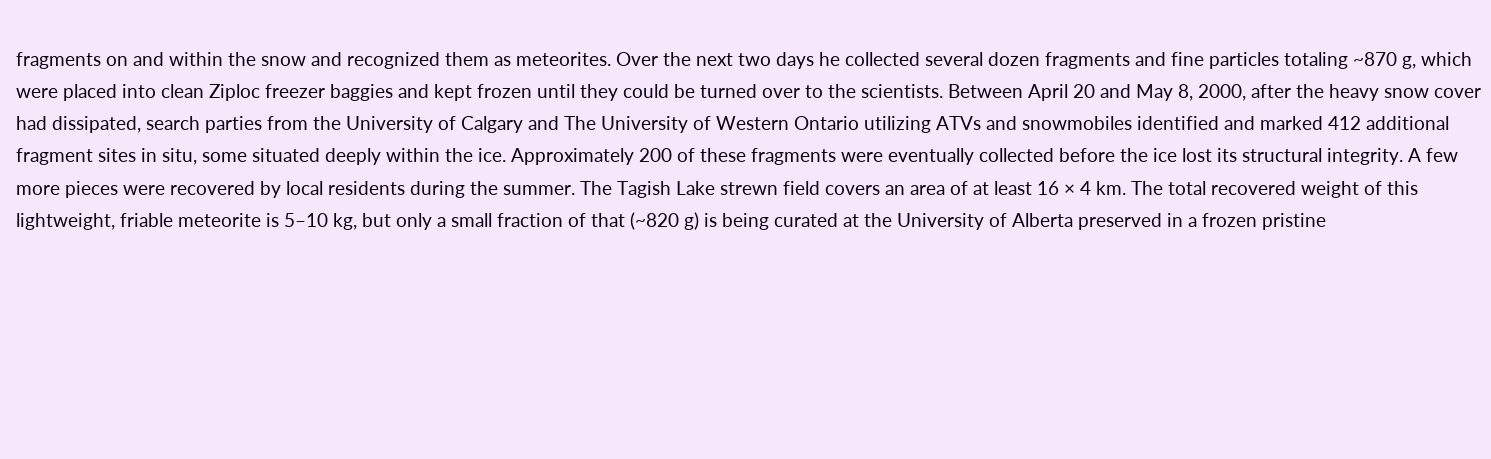fragments on and within the snow and recognized them as meteorites. Over the next two days he collected several dozen fragments and fine particles totaling ~870 g, which were placed into clean Ziploc freezer baggies and kept frozen until they could be turned over to the scientists. Between April 20 and May 8, 2000, after the heavy snow cover had dissipated, search parties from the University of Calgary and The University of Western Ontario utilizing ATVs and snowmobiles identified and marked 412 additional fragment sites in situ, some situated deeply within the ice. Approximately 200 of these fragments were eventually collected before the ice lost its structural integrity. A few more pieces were recovered by local residents during the summer. The Tagish Lake strewn field covers an area of at least 16 × 4 km. The total recovered weight of this lightweight, friable meteorite is 5–10 kg, but only a small fraction of that (~820 g) is being curated at the University of Alberta preserved in a frozen pristine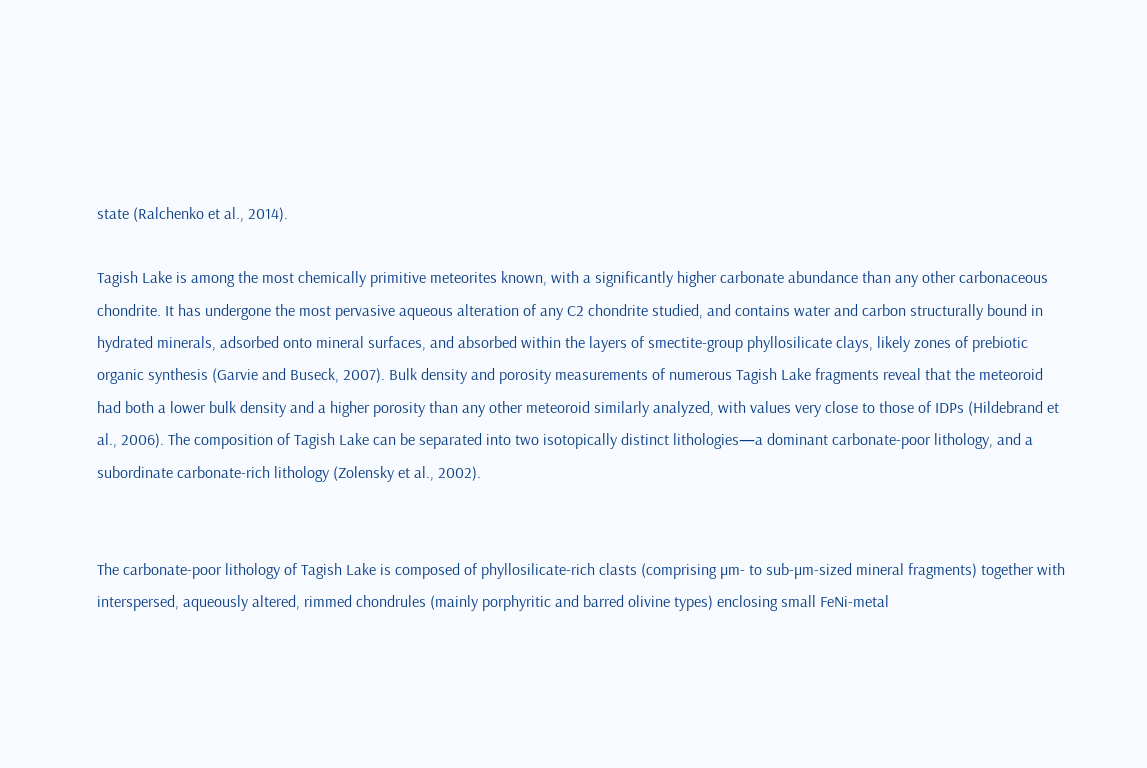state (Ralchenko et al., 2014).

Tagish Lake is among the most chemically primitive meteorites known, with a significantly higher carbonate abundance than any other carbonaceous chondrite. It has undergone the most pervasive aqueous alteration of any C2 chondrite studied, and contains water and carbon structurally bound in hydrated minerals, adsorbed onto mineral surfaces, and absorbed within the layers of smectite-group phyllosilicate clays, likely zones of prebiotic organic synthesis (Garvie and Buseck, 2007). Bulk density and porosity measurements of numerous Tagish Lake fragments reveal that the meteoroid had both a lower bulk density and a higher porosity than any other meteoroid similarly analyzed, with values very close to those of IDPs (Hildebrand et al., 2006). The composition of Tagish Lake can be separated into two isotopically distinct lithologies—a dominant carbonate-poor lithology, and a subordinate carbonate-rich lithology (Zolensky et al., 2002).


The carbonate-poor lithology of Tagish Lake is composed of phyllosilicate-rich clasts (comprising µm- to sub-µm-sized mineral fragments) together with interspersed, aqueously altered, rimmed chondrules (mainly porphyritic and barred olivine types) enclosing small FeNi-metal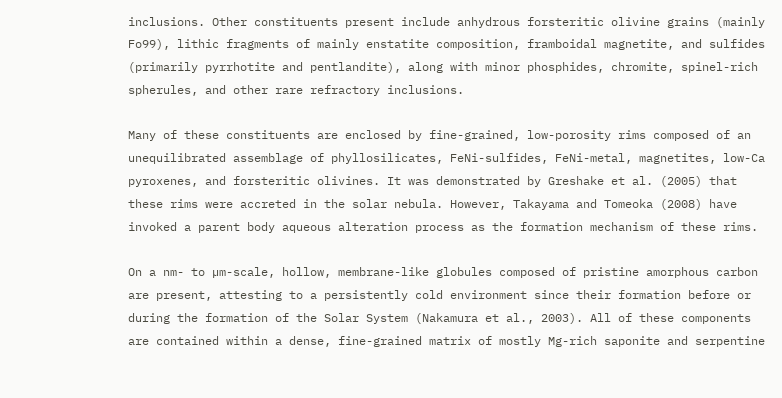inclusions. Other constituents present include anhydrous forsteritic olivine grains (mainly Fo99), lithic fragments of mainly enstatite composition, framboidal magnetite, and sulfides (primarily pyrrhotite and pentlandite), along with minor phosphides, chromite, spinel-rich spherules, and other rare refractory inclusions.

Many of these constituents are enclosed by fine-grained, low-porosity rims composed of an unequilibrated assemblage of phyllosilicates, FeNi-sulfides, FeNi-metal, magnetites, low-Ca pyroxenes, and forsteritic olivines. It was demonstrated by Greshake et al. (2005) that these rims were accreted in the solar nebula. However, Takayama and Tomeoka (2008) have invoked a parent body aqueous alteration process as the formation mechanism of these rims.

On a nm- to µm-scale, hollow, membrane-like globules composed of pristine amorphous carbon are present, attesting to a persistently cold environment since their formation before or during the formation of the Solar System (Nakamura et al., 2003). All of these components are contained within a dense, fine-grained matrix of mostly Mg-rich saponite and serpentine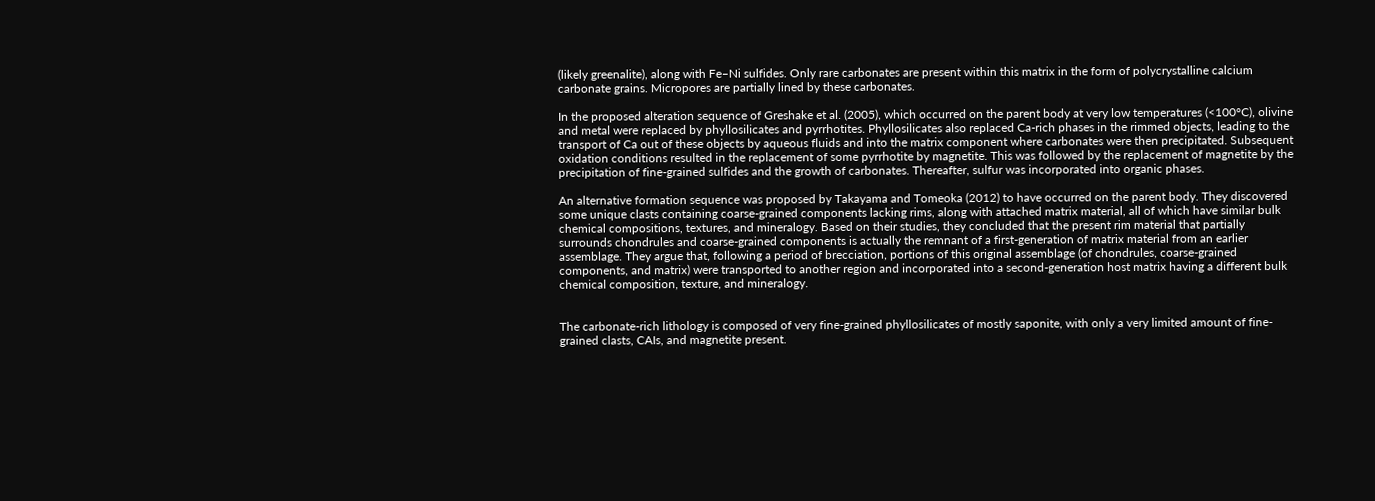(likely greenalite), along with Fe–Ni sulfides. Only rare carbonates are present within this matrix in the form of polycrystalline calcium carbonate grains. Micropores are partially lined by these carbonates.

In the proposed alteration sequence of Greshake et al. (2005), which occurred on the parent body at very low temperatures (<100°C), olivine and metal were replaced by phyllosilicates and pyrrhotites. Phyllosilicates also replaced Ca-rich phases in the rimmed objects, leading to the transport of Ca out of these objects by aqueous fluids and into the matrix component where carbonates were then precipitated. Subsequent oxidation conditions resulted in the replacement of some pyrrhotite by magnetite. This was followed by the replacement of magnetite by the precipitation of fine-grained sulfides and the growth of carbonates. Thereafter, sulfur was incorporated into organic phases.

An alternative formation sequence was proposed by Takayama and Tomeoka (2012) to have occurred on the parent body. They discovered some unique clasts containing coarse-grained components lacking rims, along with attached matrix material, all of which have similar bulk chemical compositions, textures, and mineralogy. Based on their studies, they concluded that the present rim material that partially surrounds chondrules and coarse-grained components is actually the remnant of a first-generation of matrix material from an earlier assemblage. They argue that, following a period of brecciation, portions of this original assemblage (of chondrules, coarse-grained components, and matrix) were transported to another region and incorporated into a second-generation host matrix having a different bulk chemical composition, texture, and mineralogy.


The carbonate-rich lithology is composed of very fine-grained phyllosilicates of mostly saponite, with only a very limited amount of fine-grained clasts, CAIs, and magnetite present.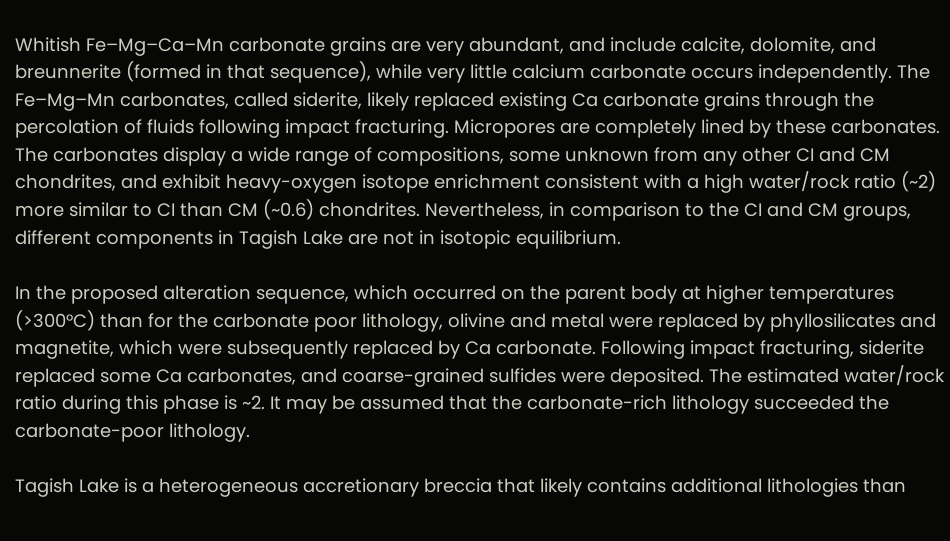Whitish Fe–Mg–Ca–Mn carbonate grains are very abundant, and include calcite, dolomite, and breunnerite (formed in that sequence), while very little calcium carbonate occurs independently. The Fe–Mg–Mn carbonates, called siderite, likely replaced existing Ca carbonate grains through the percolation of fluids following impact fracturing. Micropores are completely lined by these carbonates. The carbonates display a wide range of compositions, some unknown from any other CI and CM chondrites, and exhibit heavy-oxygen isotope enrichment consistent with a high water/rock ratio (~2) more similar to CI than CM (~0.6) chondrites. Nevertheless, in comparison to the CI and CM groups, different components in Tagish Lake are not in isotopic equilibrium.

In the proposed alteration sequence, which occurred on the parent body at higher temperatures (>300°C) than for the carbonate poor lithology, olivine and metal were replaced by phyllosilicates and magnetite, which were subsequently replaced by Ca carbonate. Following impact fracturing, siderite replaced some Ca carbonates, and coarse-grained sulfides were deposited. The estimated water/rock ratio during this phase is ~2. It may be assumed that the carbonate-rich lithology succeeded the carbonate-poor lithology.

Tagish Lake is a heterogeneous accretionary breccia that likely contains additional lithologies than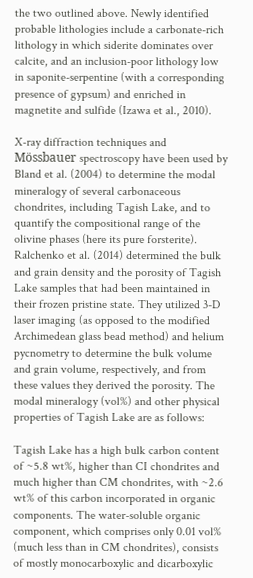the two outlined above. Newly identified probable lithologies include a carbonate-rich lithology in which siderite dominates over calcite, and an inclusion-poor lithology low in saponite-serpentine (with a corresponding presence of gypsum) and enriched in magnetite and sulfide (Izawa et al., 2010).

X-ray diffraction techniques and Mössbauer spectroscopy have been used by Bland et al. (2004) to determine the modal mineralogy of several carbonaceous chondrites, including Tagish Lake, and to quantify the compositional range of the olivine phases (here its pure forsterite). Ralchenko et al. (2014) determined the bulk and grain density and the porosity of Tagish Lake samples that had been maintained in their frozen pristine state. They utilized 3-D laser imaging (as opposed to the modified Archimedean glass bead method) and helium pycnometry to determine the bulk volume and grain volume, respectively, and from these values they derived the porosity. The modal mineralogy (vol%) and other physical properties of Tagish Lake are as follows:

Tagish Lake has a high bulk carbon content of ~5.8 wt%, higher than CI chondrites and much higher than CM chondrites, with ~2.6 wt% of this carbon incorporated in organic components. The water-soluble organic component, which comprises only 0.01 vol% (much less than in CM chondrites), consists of mostly monocarboxylic and dicarboxylic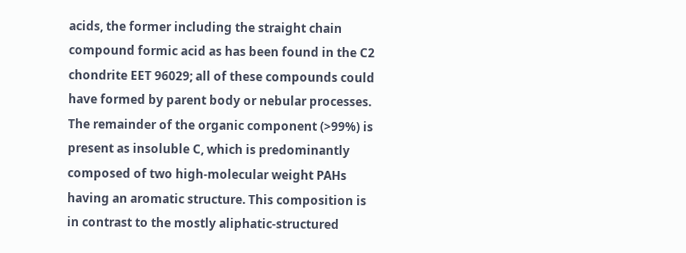acids, the former including the straight chain compound formic acid as has been found in the C2 chondrite EET 96029; all of these compounds could have formed by parent body or nebular processes. The remainder of the organic component (>99%) is present as insoluble C, which is predominantly composed of two high-molecular weight PAHs having an aromatic structure. This composition is in contrast to the mostly aliphatic-structured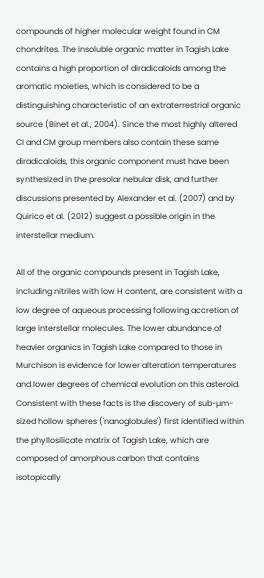compounds of higher molecular weight found in CM chondrites. The insoluble organic matter in Tagish Lake contains a high proportion of diradicaloids among the aromatic moieties, which is considered to be a distinguishing characteristic of an extraterrestrial organic source (Binet et al., 2004). Since the most highly altered CI and CM group members also contain these same diradicaloids, this organic component must have been synthesized in the presolar nebular disk, and further discussions presented by Alexander et al. (2007) and by Quirico et al. (2012) suggest a possible origin in the interstellar medium.

All of the organic compounds present in Tagish Lake, including nitriles with low H content, are consistent with a low degree of aqueous processing following accretion of large interstellar molecules. The lower abundance of heavier organics in Tagish Lake compared to those in Murchison is evidence for lower alteration temperatures and lower degrees of chemical evolution on this asteroid. Consistent with these facts is the discovery of sub-µm-sized hollow spheres ('nanoglobules') first identified within the phyllosilicate matrix of Tagish Lake, which are composed of amorphous carbon that contains isotopically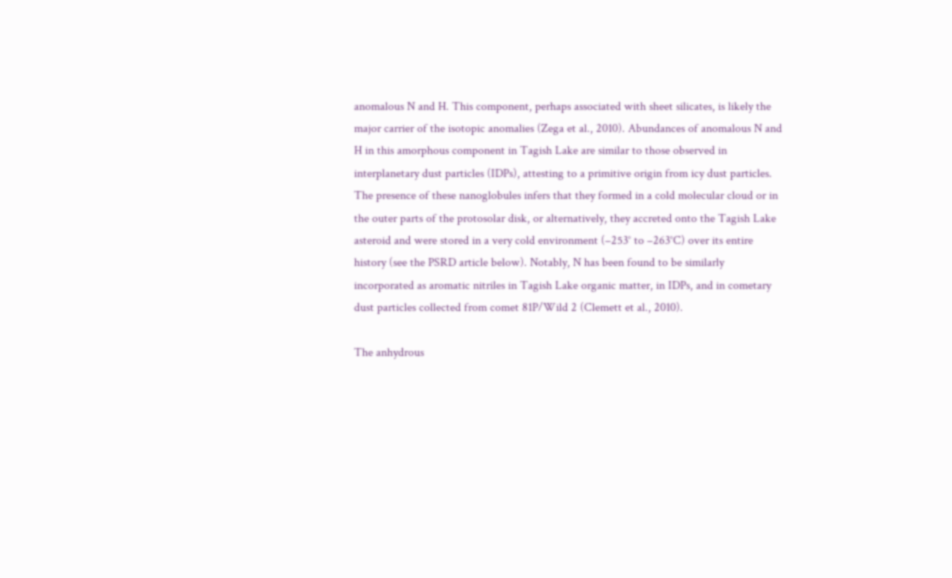anomalous N and H. This component, perhaps associated with sheet silicates, is likely the major carrier of the isotopic anomalies (Zega et al., 2010). Abundances of anomalous N and H in this amorphous component in Tagish Lake are similar to those observed in interplanetary dust particles (IDPs), attesting to a primitive origin from icy dust particles. The presence of these nanoglobules infers that they formed in a cold molecular cloud or in the outer parts of the protosolar disk, or alternatively, they accreted onto the Tagish Lake asteroid and were stored in a very cold environment (–253° to –263°C) over its entire history (see the PSRD article below). Notably, N has been found to be similarly incorporated as aromatic nitriles in Tagish Lake organic matter, in IDPs, and in cometary dust particles collected from comet 81P/Wild 2 (Clemett et al., 2010).

The anhydrous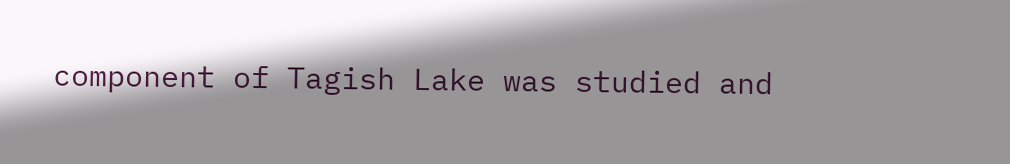component of Tagish Lake was studied and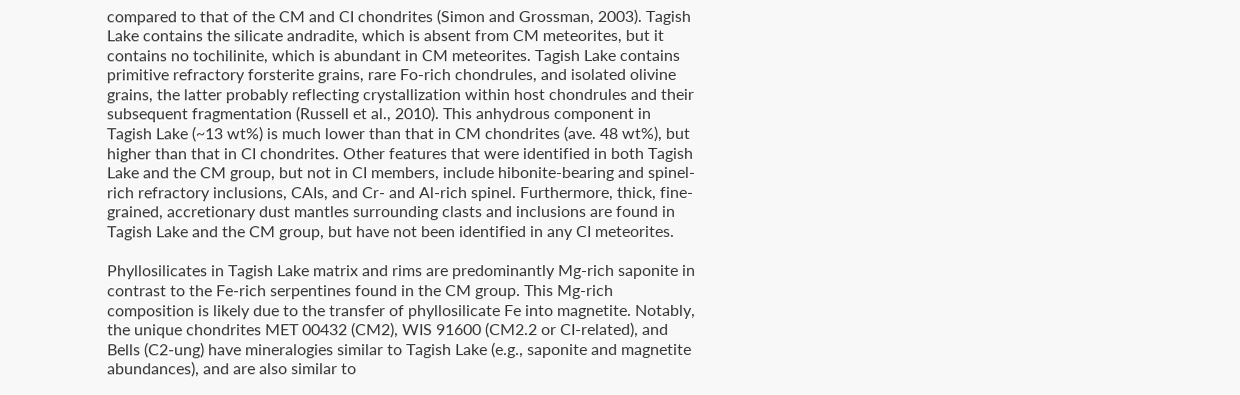compared to that of the CM and CI chondrites (Simon and Grossman, 2003). Tagish Lake contains the silicate andradite, which is absent from CM meteorites, but it contains no tochilinite, which is abundant in CM meteorites. Tagish Lake contains primitive refractory forsterite grains, rare Fo-rich chondrules, and isolated olivine grains, the latter probably reflecting crystallization within host chondrules and their subsequent fragmentation (Russell et al., 2010). This anhydrous component in Tagish Lake (~13 wt%) is much lower than that in CM chondrites (ave. 48 wt%), but higher than that in CI chondrites. Other features that were identified in both Tagish Lake and the CM group, but not in CI members, include hibonite-bearing and spinel-rich refractory inclusions, CAIs, and Cr- and Al-rich spinel. Furthermore, thick, fine-grained, accretionary dust mantles surrounding clasts and inclusions are found in Tagish Lake and the CM group, but have not been identified in any CI meteorites.

Phyllosilicates in Tagish Lake matrix and rims are predominantly Mg-rich saponite in contrast to the Fe-rich serpentines found in the CM group. This Mg-rich composition is likely due to the transfer of phyllosilicate Fe into magnetite. Notably, the unique chondrites MET 00432 (CM2), WIS 91600 (CM2.2 or CI-related), and Bells (C2-ung) have mineralogies similar to Tagish Lake (e.g., saponite and magnetite abundances), and are also similar to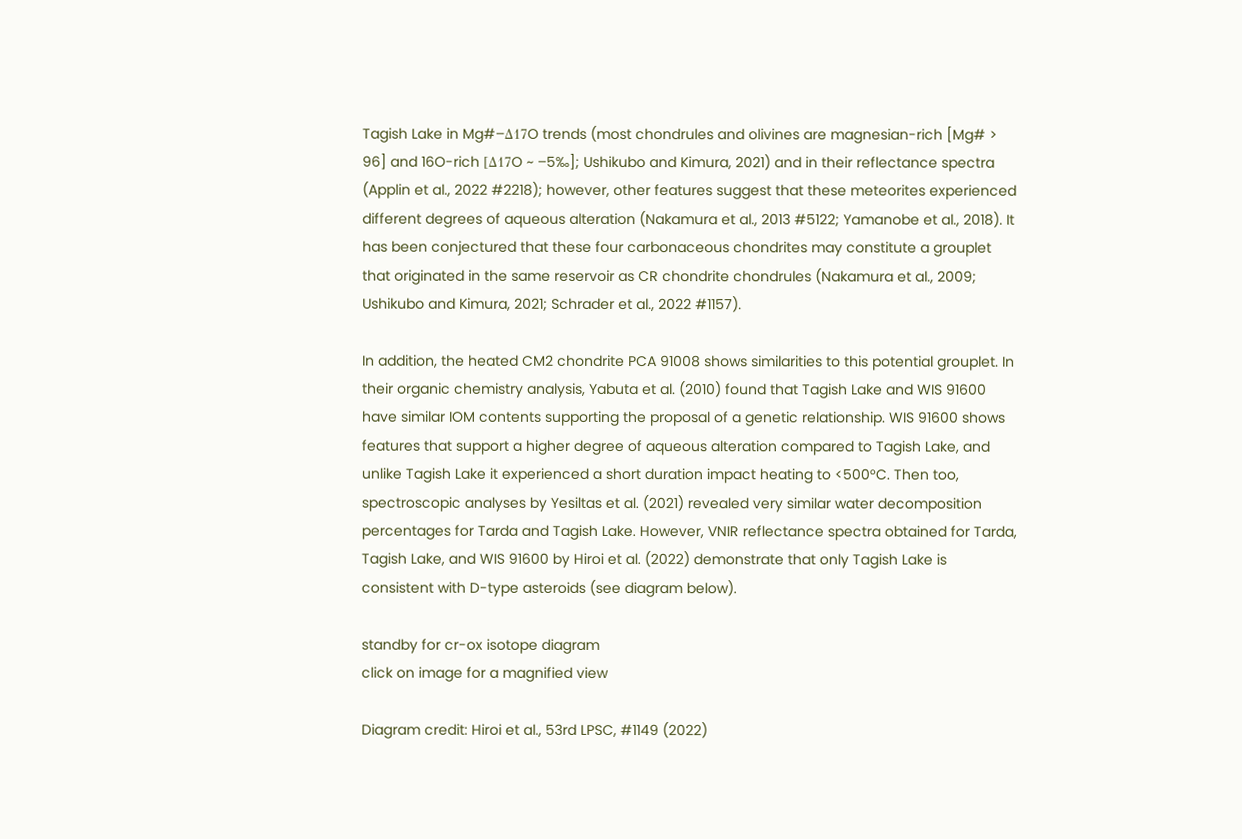Tagish Lake in Mg#–Δ17O trends (most chondrules and olivines are magnesian-rich [Mg# > 96] and 16O-rich [Δ17O ~ –5‰]; Ushikubo and Kimura, 2021) and in their reflectance spectra (Applin et al., 2022 #2218); however, other features suggest that these meteorites experienced different degrees of aqueous alteration (Nakamura et al., 2013 #5122; Yamanobe et al., 2018). It has been conjectured that these four carbonaceous chondrites may constitute a grouplet that originated in the same reservoir as CR chondrite chondrules (Nakamura et al., 2009; Ushikubo and Kimura, 2021; Schrader et al., 2022 #1157).

In addition, the heated CM2 chondrite PCA 91008 shows similarities to this potential grouplet. In their organic chemistry analysis, Yabuta et al. (2010) found that Tagish Lake and WIS 91600 have similar IOM contents supporting the proposal of a genetic relationship. WIS 91600 shows features that support a higher degree of aqueous alteration compared to Tagish Lake, and unlike Tagish Lake it experienced a short duration impact heating to <500°C. Then too, spectroscopic analyses by Yesiltas et al. (2021) revealed very similar water decomposition percentages for Tarda and Tagish Lake. However, VNIR reflectance spectra obtained for Tarda, Tagish Lake, and WIS 91600 by Hiroi et al. (2022) demonstrate that only Tagish Lake is consistent with D-type asteroids (see diagram below).

standby for cr-ox isotope diagram
click on image for a magnified view

Diagram credit: Hiroi et al., 53rd LPSC, #1149 (2022)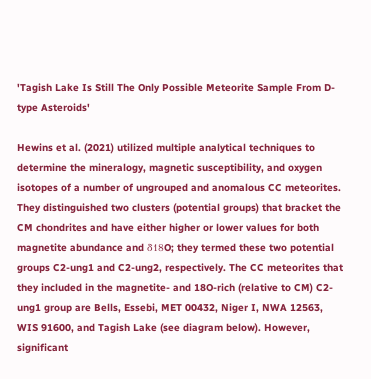'Tagish Lake Is Still The Only Possible Meteorite Sample From D-type Asteroids'

Hewins et al. (2021) utilized multiple analytical techniques to determine the mineralogy, magnetic susceptibility, and oxygen isotopes of a number of ungrouped and anomalous CC meteorites. They distinguished two clusters (potential groups) that bracket the CM chondrites and have either higher or lower values for both magnetite abundance and δ18O; they termed these two potential groups C2-ung1 and C2-ung2, respectively. The CC meteorites that they included in the magnetite- and 18O-rich (relative to CM) C2-ung1 group are Bells, Essebi, MET 00432, Niger I, NWA 12563, WIS 91600, and Tagish Lake (see diagram below). However, significant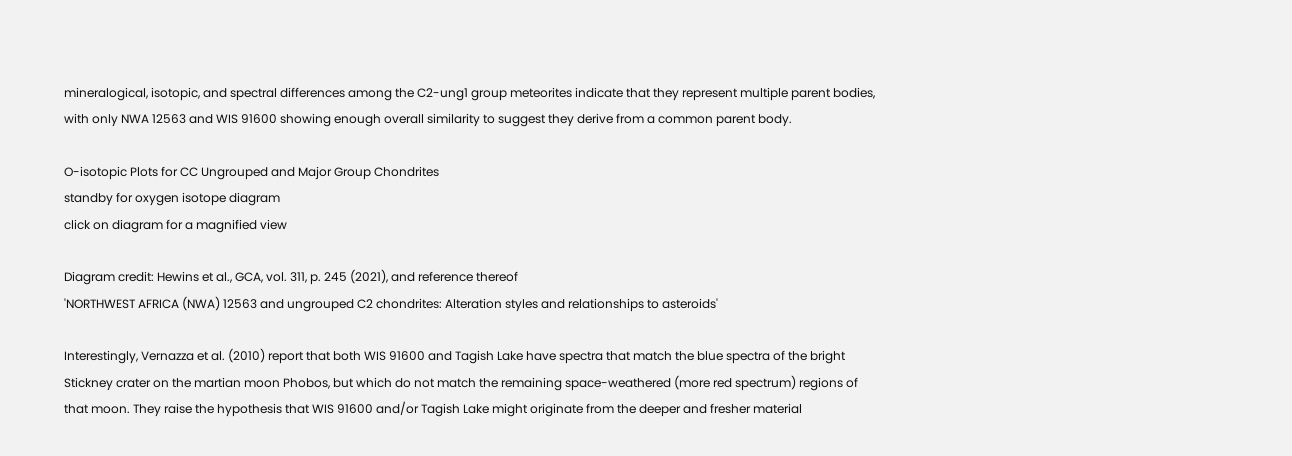mineralogical, isotopic, and spectral differences among the C2-ung1 group meteorites indicate that they represent multiple parent bodies, with only NWA 12563 and WIS 91600 showing enough overall similarity to suggest they derive from a common parent body.

O-isotopic Plots for CC Ungrouped and Major Group Chondrites
standby for oxygen isotope diagram
click on diagram for a magnified view

Diagram credit: Hewins et al., GCA, vol. 311, p. 245 (2021), and reference thereof
'NORTHWEST AFRICA (NWA) 12563 and ungrouped C2 chondrites: Alteration styles and relationships to asteroids'

Interestingly, Vernazza et al. (2010) report that both WIS 91600 and Tagish Lake have spectra that match the blue spectra of the bright Stickney crater on the martian moon Phobos, but which do not match the remaining space-weathered (more red spectrum) regions of that moon. They raise the hypothesis that WIS 91600 and/or Tagish Lake might originate from the deeper and fresher material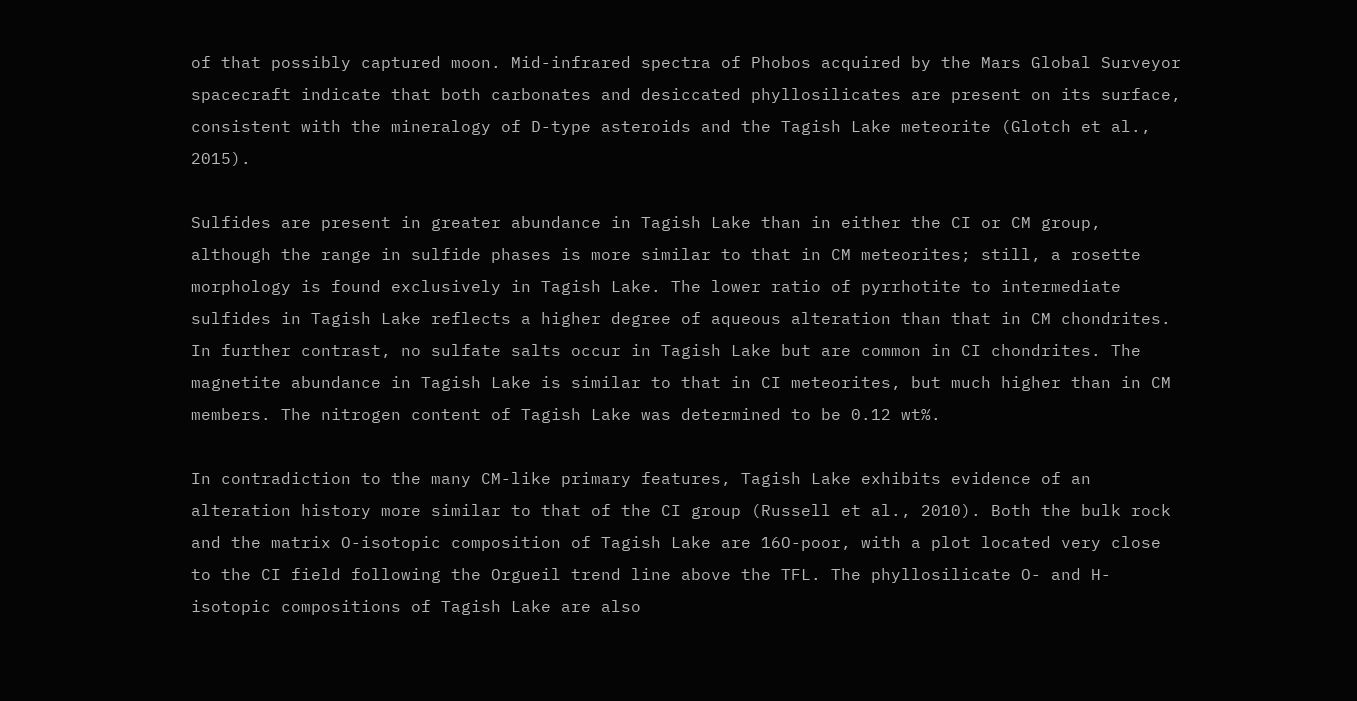of that possibly captured moon. Mid-infrared spectra of Phobos acquired by the Mars Global Surveyor spacecraft indicate that both carbonates and desiccated phyllosilicates are present on its surface, consistent with the mineralogy of D-type asteroids and the Tagish Lake meteorite (Glotch et al., 2015).

Sulfides are present in greater abundance in Tagish Lake than in either the CI or CM group, although the range in sulfide phases is more similar to that in CM meteorites; still, a rosette morphology is found exclusively in Tagish Lake. The lower ratio of pyrrhotite to intermediate sulfides in Tagish Lake reflects a higher degree of aqueous alteration than that in CM chondrites. In further contrast, no sulfate salts occur in Tagish Lake but are common in CI chondrites. The magnetite abundance in Tagish Lake is similar to that in CI meteorites, but much higher than in CM members. The nitrogen content of Tagish Lake was determined to be 0.12 wt%.

In contradiction to the many CM-like primary features, Tagish Lake exhibits evidence of an alteration history more similar to that of the CI group (Russell et al., 2010). Both the bulk rock and the matrix O-isotopic composition of Tagish Lake are 16O-poor, with a plot located very close to the CI field following the Orgueil trend line above the TFL. The phyllosilicate O- and H-isotopic compositions of Tagish Lake are also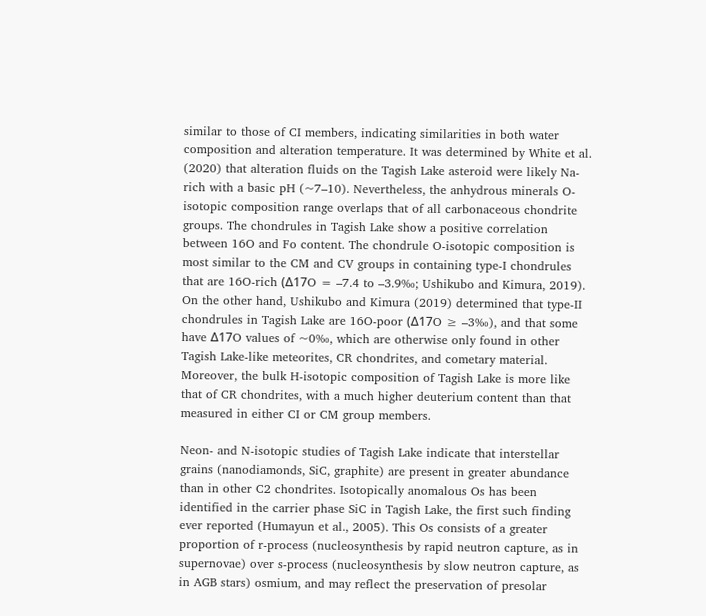similar to those of CI members, indicating similarities in both water composition and alteration temperature. It was determined by White et al. (2020) that alteration fluids on the Tagish Lake asteroid were likely Na-rich with a basic pH (~7–10). Nevertheless, the anhydrous minerals O-isotopic composition range overlaps that of all carbonaceous chondrite groups. The chondrules in Tagish Lake show a positive correlation between 16O and Fo content. The chondrule O-isotopic composition is most similar to the CM and CV groups in containing type-I chondrules that are 16O-rich (Δ17O = –7.4 to –3.9‰; Ushikubo and Kimura, 2019). On the other hand, Ushikubo and Kimura (2019) determined that type-II chondrules in Tagish Lake are 16O-poor (Δ17O ≥ –3‰), and that some have Δ17O values of ~0‰, which are otherwise only found in other Tagish Lake-like meteorites, CR chondrites, and cometary material. Moreover, the bulk H-isotopic composition of Tagish Lake is more like that of CR chondrites, with a much higher deuterium content than that measured in either CI or CM group members.

Neon- and N-isotopic studies of Tagish Lake indicate that interstellar grains (nanodiamonds, SiC, graphite) are present in greater abundance than in other C2 chondrites. Isotopically anomalous Os has been identified in the carrier phase SiC in Tagish Lake, the first such finding ever reported (Humayun et al., 2005). This Os consists of a greater proportion of r-process (nucleosynthesis by rapid neutron capture, as in supernovae) over s-process (nucleosynthesis by slow neutron capture, as in AGB stars) osmium, and may reflect the preservation of presolar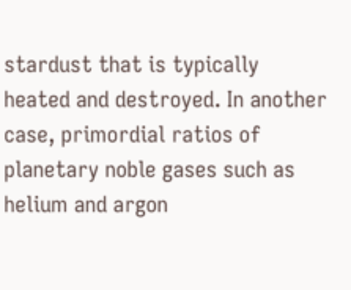stardust that is typically heated and destroyed. In another case, primordial ratios of planetary noble gases such as helium and argon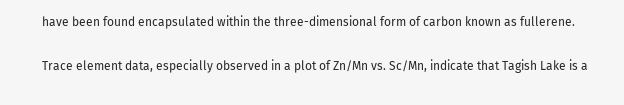have been found encapsulated within the three-dimensional form of carbon known as fullerene.

Trace element data, especially observed in a plot of Zn/Mn vs. Sc/Mn, indicate that Tagish Lake is a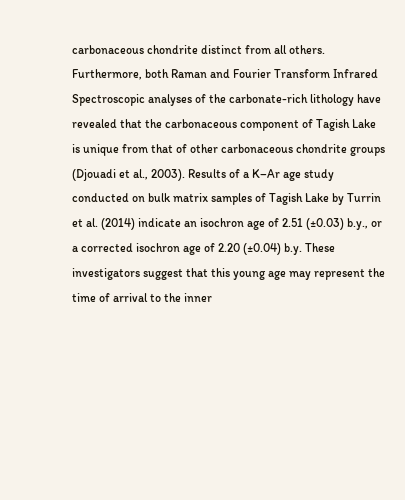carbonaceous chondrite distinct from all others. Furthermore, both Raman and Fourier Transform Infrared Spectroscopic analyses of the carbonate-rich lithology have revealed that the carbonaceous component of Tagish Lake is unique from that of other carbonaceous chondrite groups (Djouadi et al., 2003). Results of a K–Ar age study conducted on bulk matrix samples of Tagish Lake by Turrin et al. (2014) indicate an isochron age of 2.51 (±0.03) b.y., or a corrected isochron age of 2.20 (±0.04) b.y. These investigators suggest that this young age may represent the time of arrival to the inner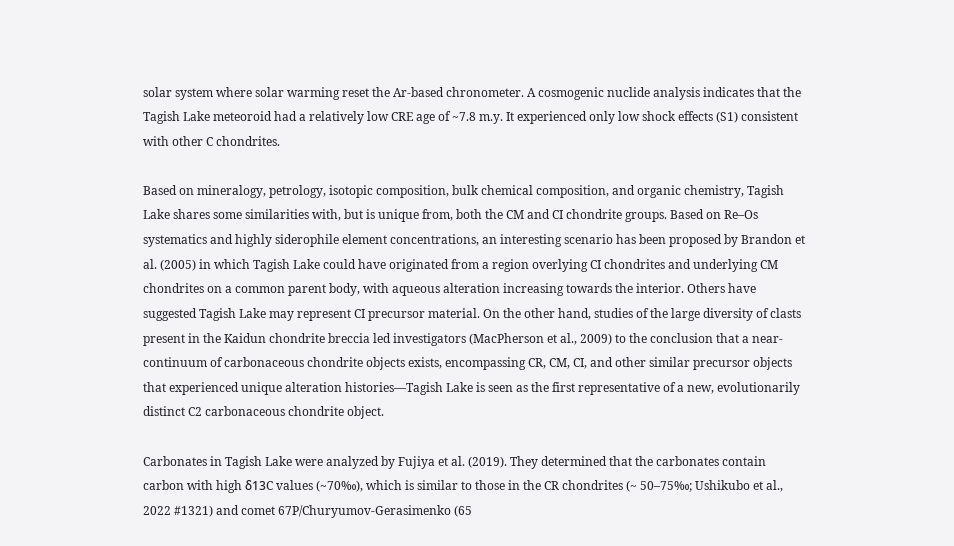solar system where solar warming reset the Ar-based chronometer. A cosmogenic nuclide analysis indicates that the Tagish Lake meteoroid had a relatively low CRE age of ~7.8 m.y. It experienced only low shock effects (S1) consistent with other C chondrites.

Based on mineralogy, petrology, isotopic composition, bulk chemical composition, and organic chemistry, Tagish Lake shares some similarities with, but is unique from, both the CM and CI chondrite groups. Based on Re–Os systematics and highly siderophile element concentrations, an interesting scenario has been proposed by Brandon et al. (2005) in which Tagish Lake could have originated from a region overlying CI chondrites and underlying CM chondrites on a common parent body, with aqueous alteration increasing towards the interior. Others have suggested Tagish Lake may represent CI precursor material. On the other hand, studies of the large diversity of clasts present in the Kaidun chondrite breccia led investigators (MacPherson et al., 2009) to the conclusion that a near-continuum of carbonaceous chondrite objects exists, encompassing CR, CM, CI, and other similar precursor objects that experienced unique alteration histories—Tagish Lake is seen as the first representative of a new, evolutionarily distinct C2 carbonaceous chondrite object.

Carbonates in Tagish Lake were analyzed by Fujiya et al. (2019). They determined that the carbonates contain carbon with high δ13C values (~70‰), which is similar to those in the CR chondrites (~ 50–75‰; Ushikubo et al., 2022 #1321) and comet 67P/Churyumov-Gerasimenko (65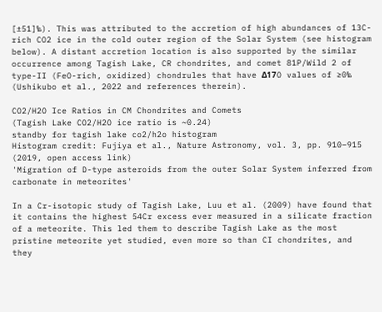[±51]‰). This was attributed to the accretion of high abundances of 13C-rich CO2 ice in the cold outer region of the Solar System (see histogram below). A distant accretion location is also supported by the similar occurrence among Tagish Lake, CR chondrites, and comet 81P/Wild 2 of type-II (FeO-rich, oxidized) chondrules that have Δ17O values of ≥0‰ (Ushikubo et al., 2022 and references therein).

CO2/H2O Ice Ratios in CM Chondrites and Comets
(Tagish Lake CO2/H2O ice ratio is ~0.24)
standby for tagish lake co2/h2o histogram
Histogram credit: Fujiya et al., Nature Astronomy, vol. 3, pp. 910–915 (2019, open access link)
'Migration of D-type asteroids from the outer Solar System inferred from carbonate in meteorites'

In a Cr-isotopic study of Tagish Lake, Luu et al. (2009) have found that it contains the highest 54Cr excess ever measured in a silicate fraction of a meteorite. This led them to describe Tagish Lake as the most pristine meteorite yet studied, even more so than CI chondrites, and they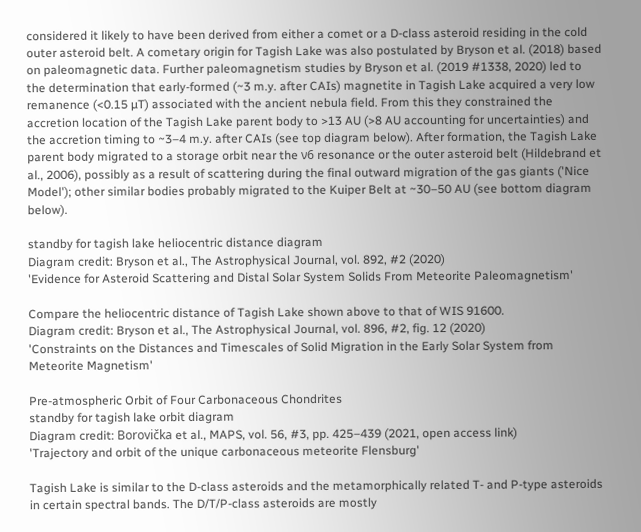considered it likely to have been derived from either a comet or a D-class asteroid residing in the cold outer asteroid belt. A cometary origin for Tagish Lake was also postulated by Bryson et al. (2018) based on paleomagnetic data. Further paleomagnetism studies by Bryson et al. (2019 #1338, 2020) led to the determination that early-formed (~3 m.y. after CAIs) magnetite in Tagish Lake acquired a very low remanence (<0.15 µT) associated with the ancient nebula field. From this they constrained the accretion location of the Tagish Lake parent body to >13 AU (>8 AU accounting for uncertainties) and the accretion timing to ~3–4 m.y. after CAIs (see top diagram below). After formation, the Tagish Lake parent body migrated to a storage orbit near the ν6 resonance or the outer asteroid belt (Hildebrand et al., 2006), possibly as a result of scattering during the final outward migration of the gas giants ('Nice Model'); other similar bodies probably migrated to the Kuiper Belt at ~30–50 AU (see bottom diagram below).

standby for tagish lake heliocentric distance diagram
Diagram credit: Bryson et al., The Astrophysical Journal, vol. 892, #2 (2020)
'Evidence for Asteroid Scattering and Distal Solar System Solids From Meteorite Paleomagnetism'

Compare the heliocentric distance of Tagish Lake shown above to that of WIS 91600.
Diagram credit: Bryson et al., The Astrophysical Journal, vol. 896, #2, fig. 12 (2020)
'Constraints on the Distances and Timescales of Solid Migration in the Early Solar System from Meteorite Magnetism'

Pre-atmospheric Orbit of Four Carbonaceous Chondrites
standby for tagish lake orbit diagram
Diagram credit: Borovička et al., MAPS, vol. 56, #3, pp. 425–439 (2021, open access link)
'Trajectory and orbit of the unique carbonaceous meteorite Flensburg'

Tagish Lake is similar to the D-class asteroids and the metamorphically related T- and P-type asteroids in certain spectral bands. The D/T/P-class asteroids are mostly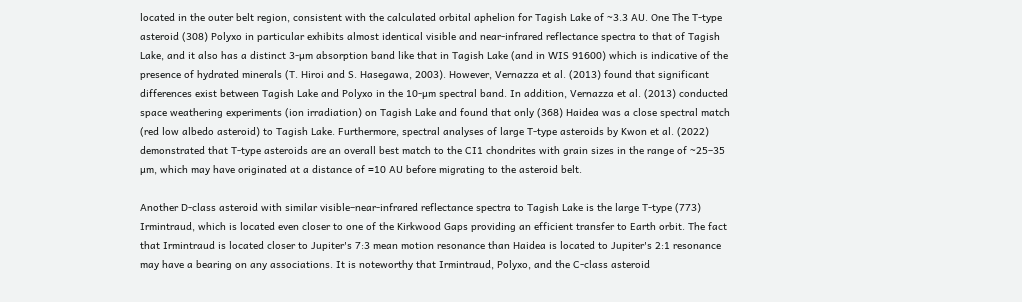located in the outer belt region, consistent with the calculated orbital aphelion for Tagish Lake of ~3.3 AU. One The T-type asteroid (308) Polyxo in particular exhibits almost identical visible and near-infrared reflectance spectra to that of Tagish Lake, and it also has a distinct 3-µm absorption band like that in Tagish Lake (and in WIS 91600) which is indicative of the presence of hydrated minerals (T. Hiroi and S. Hasegawa, 2003). However, Vernazza et al. (2013) found that significant differences exist between Tagish Lake and Polyxo in the 10-µm spectral band. In addition, Vernazza et al. (2013) conducted space weathering experiments (ion irradiation) on Tagish Lake and found that only (368) Haidea was a close spectral match (red low albedo asteroid) to Tagish Lake. Furthermore, spectral analyses of large T-type asteroids by Kwon et al. (2022) demonstrated that T-type asteroids are an overall best match to the CI1 chondrites with grain sizes in the range of ~25–35 µm, which may have originated at a distance of ≈10 AU before migrating to the asteroid belt.

Another D-class asteroid with similar visible–near-infrared reflectance spectra to Tagish Lake is the large T-type (773) Irmintraud, which is located even closer to one of the Kirkwood Gaps providing an efficient transfer to Earth orbit. The fact that Irmintraud is located closer to Jupiter's 7:3 mean motion resonance than Haidea is located to Jupiter's 2:1 resonance may have a bearing on any associations. It is noteworthy that Irmintraud, Polyxo, and the C-class asteroid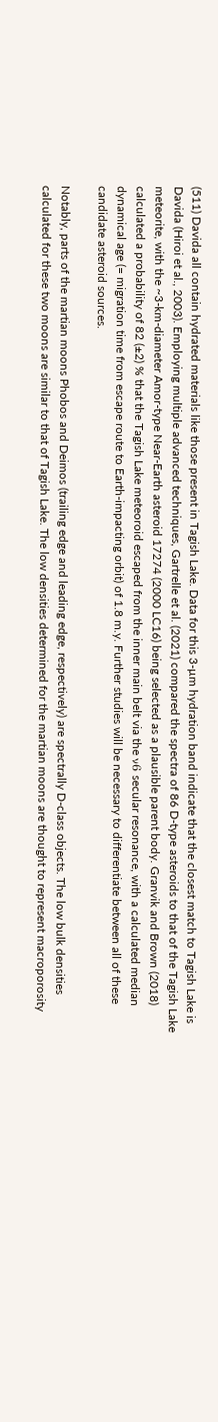(511) Davida all contain hydrated materials like those present in Tagish Lake. Data for this 3-µm hydration band indicate that the closest match to Tagish Lake is Davida (Hiroi et al., 2003). Employing multiple advanced techniques, Gartrelle et al. (2021) compared the spectra of 86 D-type asteroids to that of the Tagish Lake meteorite, with the ~3-km-diameter Amor-type Near-Earth asteroid 17274 (2000 LC16) being selected as a plausible parent body. Granvik and Brown (2018) calculated a probability of 82 (±2) % that the Tagish Lake meteoroid escaped from the inner main belt via the ν6 secular resonance, with a calculated median dynamical age (= migration time from escape route to Earth-impacting orbit) of 1.8 m.y. Further studies will be necessary to differentiate between all of these candidate asteroid sources.

Notably, parts of the martian moons Phobos and Deimos (trailing edge and leading edge, respectively) are spectrally D-class objects. The low bulk densities calculated for these two moons are similar to that of Tagish Lake. The low densities determined for the martian moons are thought to represent macroporosity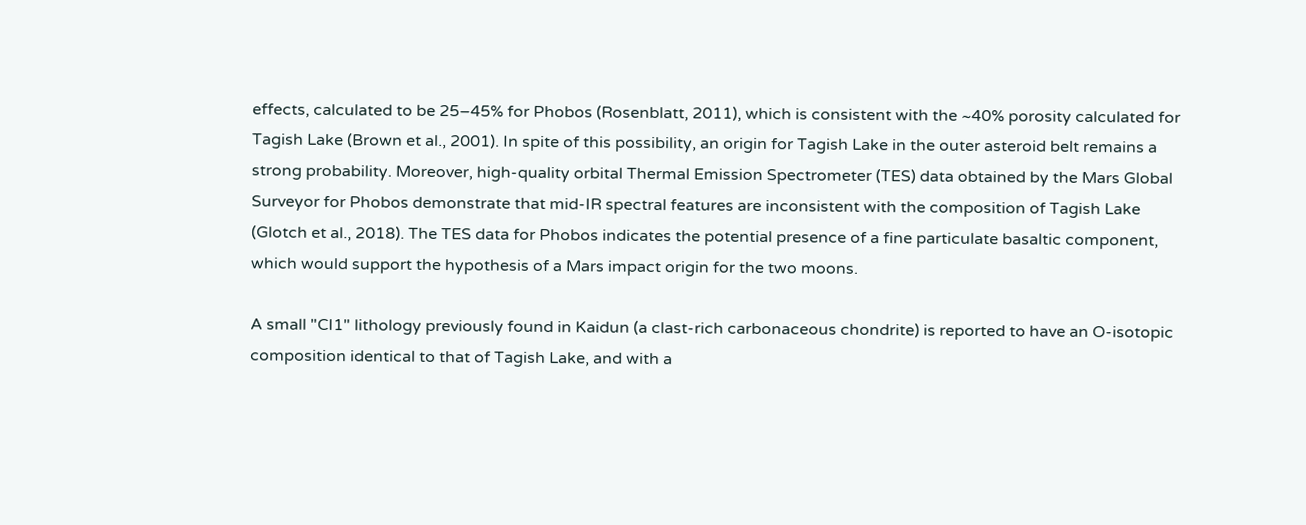effects, calculated to be 25–45% for Phobos (Rosenblatt, 2011), which is consistent with the ~40% porosity calculated for Tagish Lake (Brown et al., 2001). In spite of this possibility, an origin for Tagish Lake in the outer asteroid belt remains a strong probability. Moreover, high-quality orbital Thermal Emission Spectrometer (TES) data obtained by the Mars Global Surveyor for Phobos demonstrate that mid-IR spectral features are inconsistent with the composition of Tagish Lake (Glotch et al., 2018). The TES data for Phobos indicates the potential presence of a fine particulate basaltic component, which would support the hypothesis of a Mars impact origin for the two moons.

A small "CI1" lithology previously found in Kaidun (a clast-rich carbonaceous chondrite) is reported to have an O-isotopic composition identical to that of Tagish Lake, and with a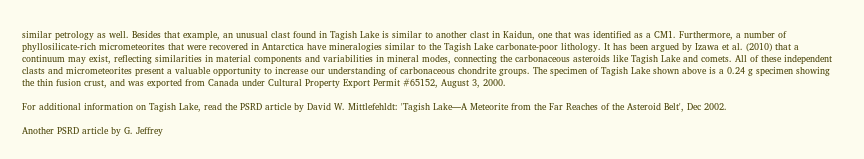similar petrology as well. Besides that example, an unusual clast found in Tagish Lake is similar to another clast in Kaidun, one that was identified as a CM1. Furthermore, a number of phyllosilicate-rich micrometeorites that were recovered in Antarctica have mineralogies similar to the Tagish Lake carbonate-poor lithology. It has been argued by Izawa et al. (2010) that a continuum may exist, reflecting similarities in material components and variabilities in mineral modes, connecting the carbonaceous asteroids like Tagish Lake and comets. All of these independent clasts and micrometeorites present a valuable opportunity to increase our understanding of carbonaceous chondrite groups. The specimen of Tagish Lake shown above is a 0.24 g specimen showing the thin fusion crust, and was exported from Canada under Cultural Property Export Permit #65152, August 3, 2000.

For additional information on Tagish Lake, read the PSRD article by David W. Mittlefehldt: 'Tagish Lake—A Meteorite from the Far Reaches of the Asteroid Belt', Dec 2002.

Another PSRD article by G. Jeffrey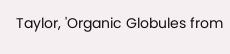Taylor, 'Organic Globules from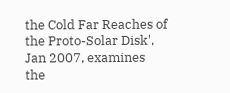the Cold Far Reaches of the Proto-Solar Disk', Jan 2007, examines the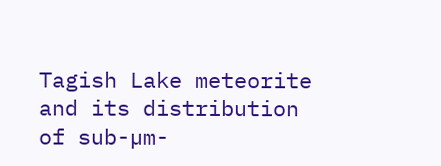Tagish Lake meteorite and its distribution of sub-µm-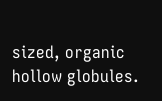sized, organic hollow globules.